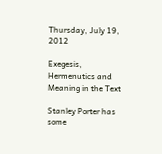Thursday, July 19, 2012

Exegesis, Hermenutics and Meaning in the Text

Stanley Porter has some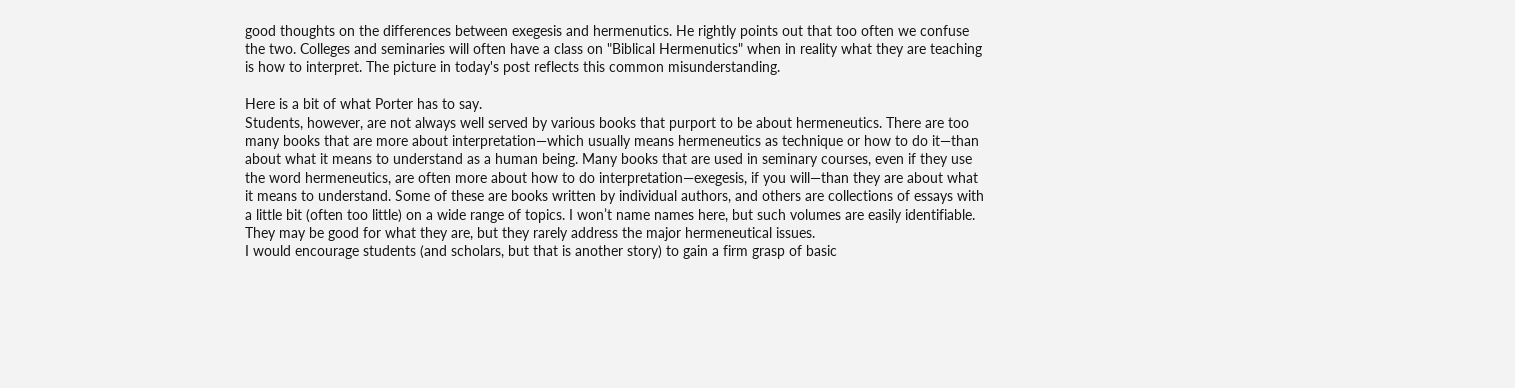good thoughts on the differences between exegesis and hermenutics. He rightly points out that too often we confuse the two. Colleges and seminaries will often have a class on "Biblical Hermenutics" when in reality what they are teaching is how to interpret. The picture in today's post reflects this common misunderstanding.

Here is a bit of what Porter has to say.
Students, however, are not always well served by various books that purport to be about hermeneutics. There are too many books that are more about interpretation—which usually means hermeneutics as technique or how to do it—than about what it means to understand as a human being. Many books that are used in seminary courses, even if they use the word hermeneutics, are often more about how to do interpretation—exegesis, if you will—than they are about what it means to understand. Some of these are books written by individual authors, and others are collections of essays with a little bit (often too little) on a wide range of topics. I won’t name names here, but such volumes are easily identifiable. They may be good for what they are, but they rarely address the major hermeneutical issues.
I would encourage students (and scholars, but that is another story) to gain a firm grasp of basic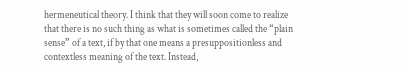hermeneutical theory. I think that they will soon come to realize that there is no such thing as what is sometimes called the “plain sense” of a text, if by that one means a presuppositionless and contextless meaning of the text. Instead,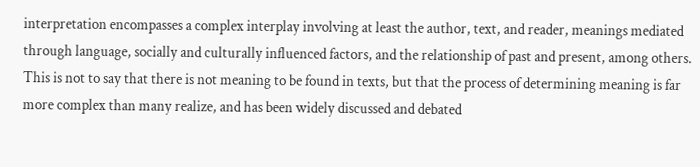interpretation encompasses a complex interplay involving at least the author, text, and reader, meanings mediated through language, socially and culturally influenced factors, and the relationship of past and present, among others. This is not to say that there is not meaning to be found in texts, but that the process of determining meaning is far more complex than many realize, and has been widely discussed and debated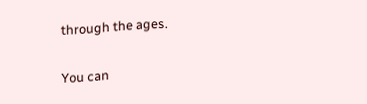through the ages.

You can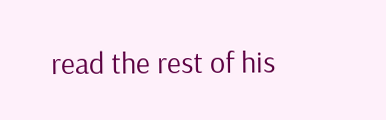read the rest of his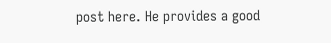post here. He provides a good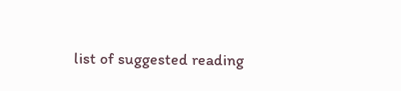list of suggested reading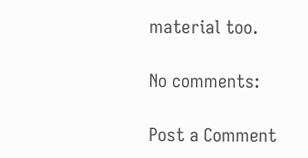material too.

No comments:

Post a Comment